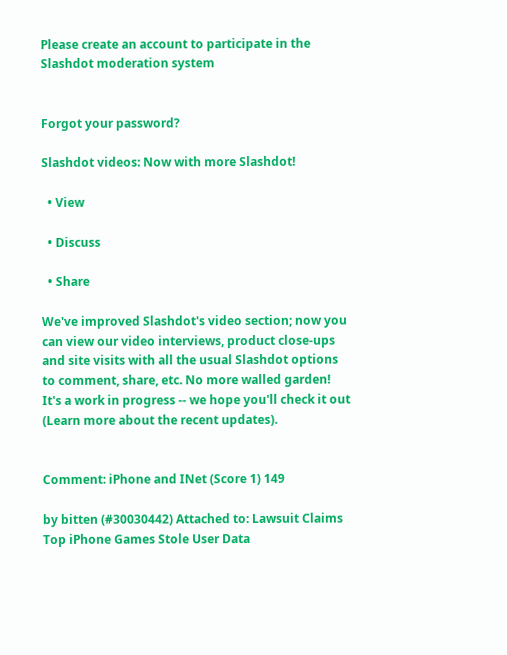Please create an account to participate in the Slashdot moderation system


Forgot your password?

Slashdot videos: Now with more Slashdot!

  • View

  • Discuss

  • Share

We've improved Slashdot's video section; now you can view our video interviews, product close-ups and site visits with all the usual Slashdot options to comment, share, etc. No more walled garden! It's a work in progress -- we hope you'll check it out (Learn more about the recent updates).


Comment: iPhone and INet (Score 1) 149

by bitten (#30030442) Attached to: Lawsuit Claims Top iPhone Games Stole User Data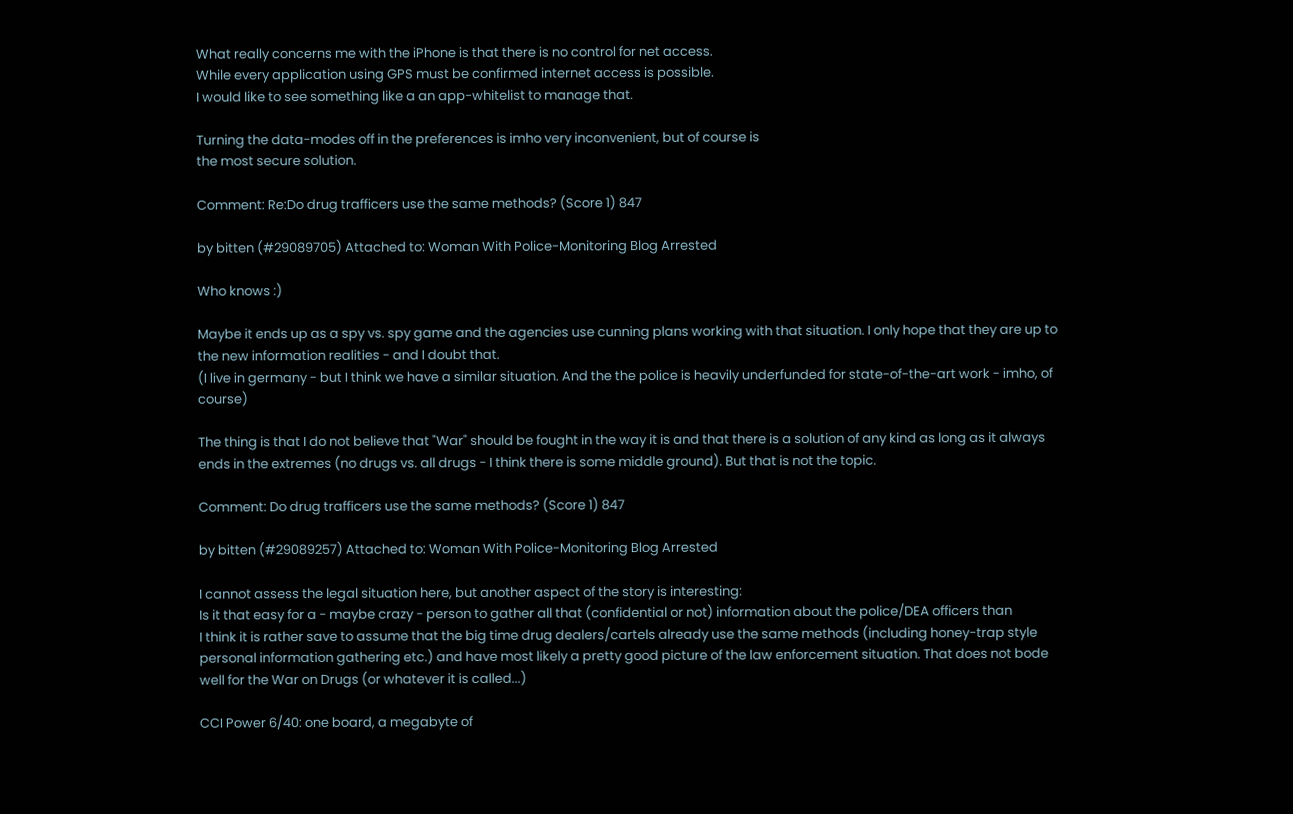What really concerns me with the iPhone is that there is no control for net access.
While every application using GPS must be confirmed internet access is possible.
I would like to see something like a an app-whitelist to manage that.

Turning the data-modes off in the preferences is imho very inconvenient, but of course is
the most secure solution.

Comment: Re:Do drug trafficers use the same methods? (Score 1) 847

by bitten (#29089705) Attached to: Woman With Police-Monitoring Blog Arrested

Who knows :)

Maybe it ends up as a spy vs. spy game and the agencies use cunning plans working with that situation. I only hope that they are up to the new information realities - and I doubt that.
(I live in germany - but I think we have a similar situation. And the the police is heavily underfunded for state-of-the-art work - imho, of course)

The thing is that I do not believe that "War" should be fought in the way it is and that there is a solution of any kind as long as it always ends in the extremes (no drugs vs. all drugs - I think there is some middle ground). But that is not the topic.

Comment: Do drug trafficers use the same methods? (Score 1) 847

by bitten (#29089257) Attached to: Woman With Police-Monitoring Blog Arrested

I cannot assess the legal situation here, but another aspect of the story is interesting:
Is it that easy for a - maybe crazy - person to gather all that (confidential or not) information about the police/DEA officers than
I think it is rather save to assume that the big time drug dealers/cartels already use the same methods (including honey-trap style personal information gathering etc.) and have most likely a pretty good picture of the law enforcement situation. That does not bode well for the War on Drugs (or whatever it is called...)

CCI Power 6/40: one board, a megabyte of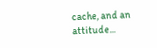cache, and an attitude...